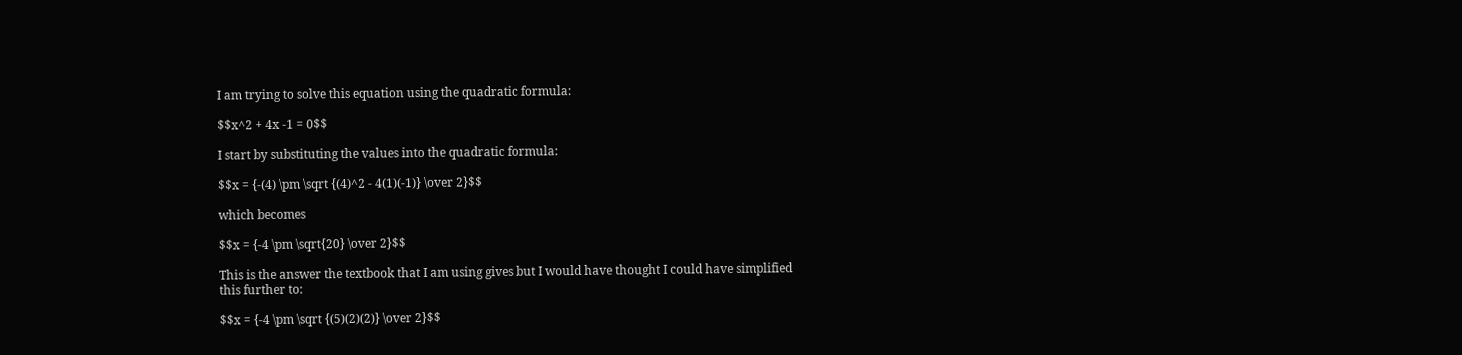I am trying to solve this equation using the quadratic formula:

$$x^2 + 4x -1 = 0$$

I start by substituting the values into the quadratic formula:

$$x = {-(4) \pm \sqrt {(4)^2 - 4(1)(-1)} \over 2}$$

which becomes

$$x = {-4 \pm \sqrt{20} \over 2}$$

This is the answer the textbook that I am using gives but I would have thought I could have simplified this further to:

$$x = {-4 \pm \sqrt {(5)(2)(2)} \over 2}$$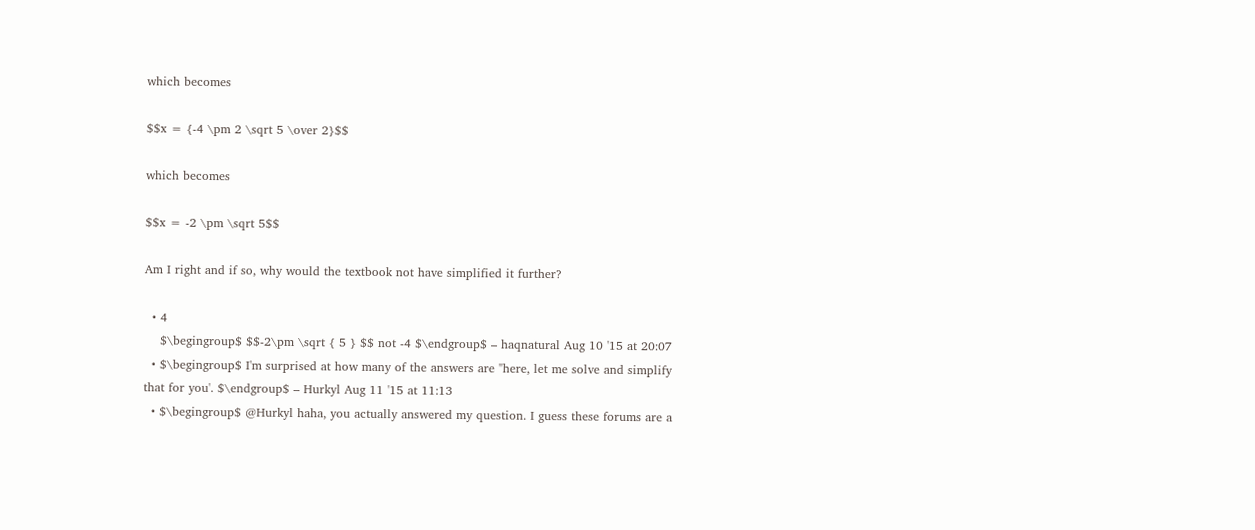which becomes

$$x = {-4 \pm 2 \sqrt 5 \over 2}$$

which becomes

$$x = -2 \pm \sqrt 5$$

Am I right and if so, why would the textbook not have simplified it further?

  • 4
    $\begingroup$ $$-2\pm \sqrt { 5 } $$ not -4 $\endgroup$ – haqnatural Aug 10 '15 at 20:07
  • $\begingroup$ I'm surprised at how many of the answers are "here, let me solve and simplify that for you'. $\endgroup$ – Hurkyl Aug 11 '15 at 11:13
  • $\begingroup$ @Hurkyl haha, you actually answered my question. I guess these forums are a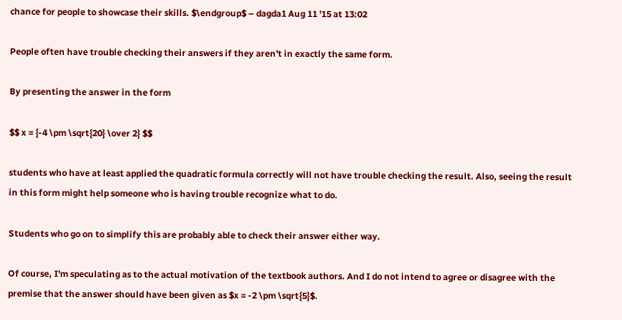chance for people to showcase their skills. $\endgroup$ – dagda1 Aug 11 '15 at 13:02

People often have trouble checking their answers if they aren't in exactly the same form.

By presenting the answer in the form

$$ x = {-4 \pm \sqrt{20} \over 2} $$

students who have at least applied the quadratic formula correctly will not have trouble checking the result. Also, seeing the result in this form might help someone who is having trouble recognize what to do.

Students who go on to simplify this are probably able to check their answer either way.

Of course, I'm speculating as to the actual motivation of the textbook authors. And I do not intend to agree or disagree with the premise that the answer should have been given as $x = -2 \pm \sqrt{5}$.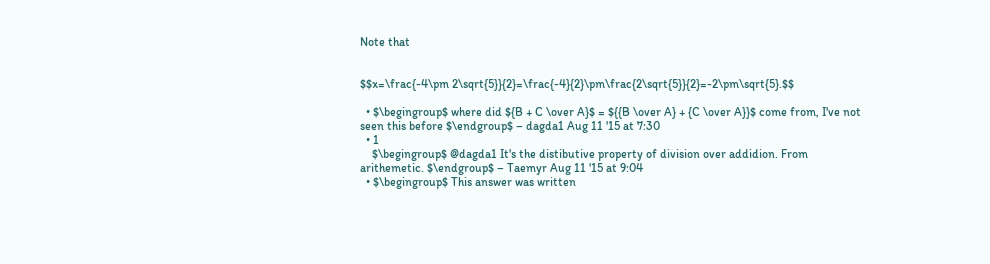Note that


$$x=\frac{-4\pm 2\sqrt{5}}{2}=\frac{-4}{2}\pm\frac{2\sqrt{5}}{2}=-2\pm\sqrt{5}.$$

  • $\begingroup$ where did ${B + C \over A}$ = ${{B \over A} + {C \over A}}$ come from, I've not seen this before $\endgroup$ – dagda1 Aug 11 '15 at 7:30
  • 1
    $\begingroup$ @dagda1 It's the distibutive property of division over addidion. From arithemetic. $\endgroup$ – Taemyr Aug 11 '15 at 9:04
  • $\begingroup$ This answer was written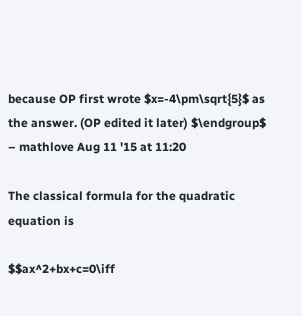because OP first wrote $x=-4\pm\sqrt{5}$ as the answer. (OP edited it later) $\endgroup$ – mathlove Aug 11 '15 at 11:20

The classical formula for the quadratic equation is

$$ax^2+bx+c=0\iff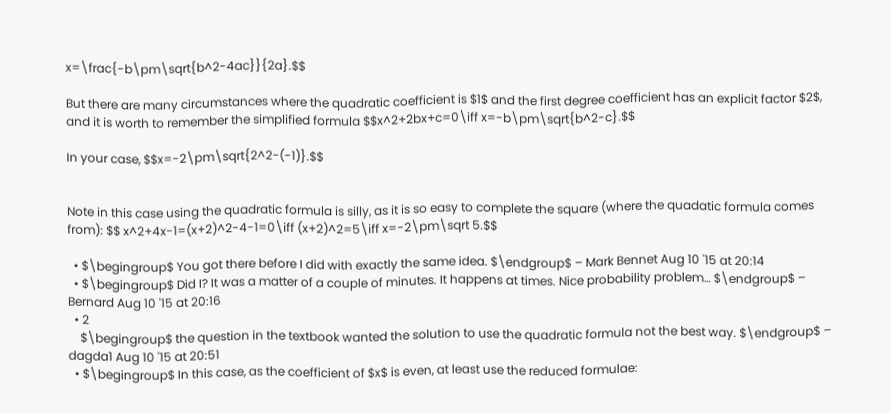x=\frac{-b\pm\sqrt{b^2-4ac}}{2a}.$$

But there are many circumstances where the quadratic coefficient is $1$ and the first degree coefficient has an explicit factor $2$, and it is worth to remember the simplified formula $$x^2+2bx+c=0\iff x=-b\pm\sqrt{b^2-c}.$$

In your case, $$x=-2\pm\sqrt{2^2-(-1)}.$$


Note in this case using the quadratic formula is silly, as it is so easy to complete the square (where the quadatic formula comes from): $$ x^2+4x-1=(x+2)^2-4-1=0\iff (x+2)^2=5\iff x=-2\pm\sqrt 5.$$

  • $\begingroup$ You got there before I did with exactly the same idea. $\endgroup$ – Mark Bennet Aug 10 '15 at 20:14
  • $\begingroup$ Did I? It was a matter of a couple of minutes. It happens at times. Nice probability problem… $\endgroup$ – Bernard Aug 10 '15 at 20:16
  • 2
    $\begingroup$ the question in the textbook wanted the solution to use the quadratic formula not the best way. $\endgroup$ – dagda1 Aug 10 '15 at 20:51
  • $\begingroup$ In this case, as the coefficient of $x$ is even, at least use the reduced formulae: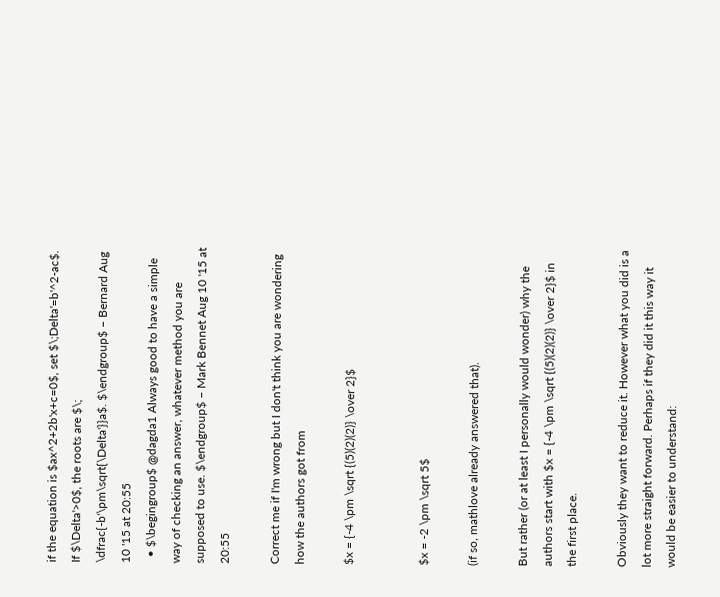if the equation is $ax^2+2b'x+c=0$, set $\;Delta'=b'^2-ac$. If $\Delta'>0$, the roots are $\; \dfrac{-b'\pm\sqrt{\Delta'}}a$. $\endgroup$ – Bernard Aug 10 '15 at 20:55
  • $\begingroup$ @dagda1 Always good to have a simple way of checking an answer, whatever method you are supposed to use. $\endgroup$ – Mark Bennet Aug 10 '15 at 20:55

Correct me if I'm wrong but I don't think you are wondering how the authors got from

$x = {-4 \pm \sqrt {(5)(2)(2)} \over 2}$


$x = -2 \pm \sqrt 5$

(if so, mathlove already answered that).

But rather (or at least I personally would wonder) why the authors start with $x = {-4 \pm \sqrt {(5)(2)(2)} \over 2}$ in the first place.

Obviously they want to reduce it. However what you did is a lot more straight forward. Perhaps if they did it this way it would be easier to understand: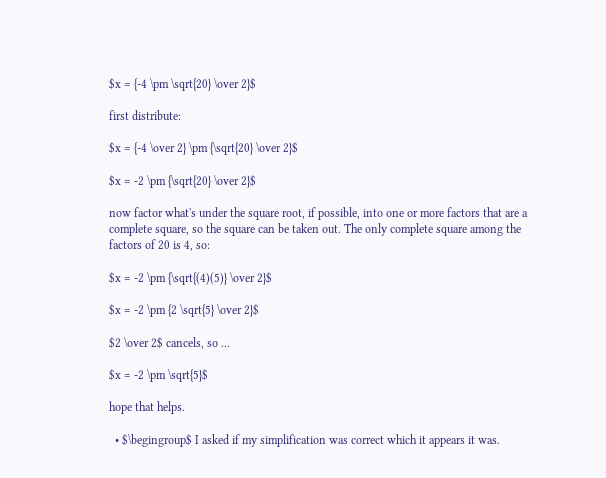$x = {-4 \pm \sqrt{20} \over 2}$

first distribute:

$x = {-4 \over 2} \pm {\sqrt{20} \over 2}$

$x = -2 \pm {\sqrt{20} \over 2}$

now factor what's under the square root, if possible, into one or more factors that are a complete square, so the square can be taken out. The only complete square among the factors of 20 is 4, so:

$x = -2 \pm {\sqrt{(4)(5)} \over 2}$

$x = -2 \pm {2 \sqrt{5} \over 2}$

$2 \over 2$ cancels, so ...

$x = -2 \pm \sqrt{5}$

hope that helps.

  • $\begingroup$ I asked if my simplification was correct which it appears it was.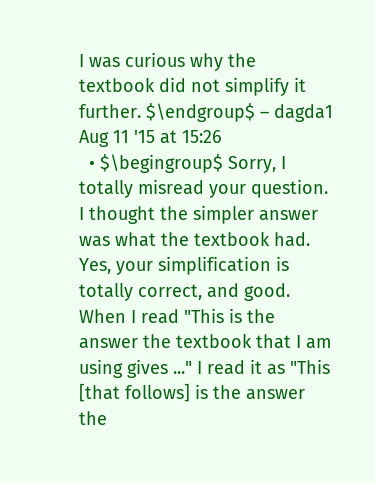I was curious why the textbook did not simplify it further. $\endgroup$ – dagda1 Aug 11 '15 at 15:26
  • $\begingroup$ Sorry, I totally misread your question. I thought the simpler answer was what the textbook had. Yes, your simplification is totally correct, and good. When I read "This is the answer the textbook that I am using gives ..." I read it as "This [that follows] is the answer the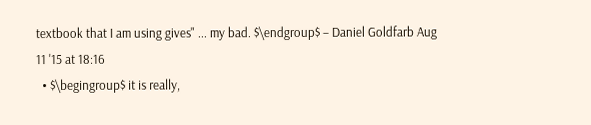textbook that I am using gives" ... my bad. $\endgroup$ – Daniel Goldfarb Aug 11 '15 at 18:16
  • $\begingroup$ it is really,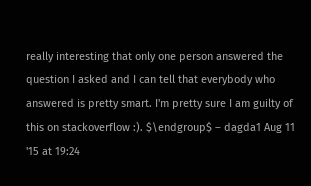really interesting that only one person answered the question I asked and I can tell that everybody who answered is pretty smart. I'm pretty sure I am guilty of this on stackoverflow :). $\endgroup$ – dagda1 Aug 11 '15 at 19:24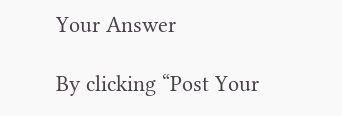Your Answer

By clicking “Post Your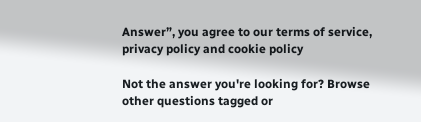Answer”, you agree to our terms of service, privacy policy and cookie policy

Not the answer you're looking for? Browse other questions tagged or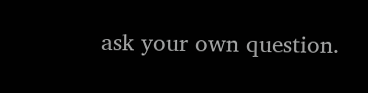ask your own question.